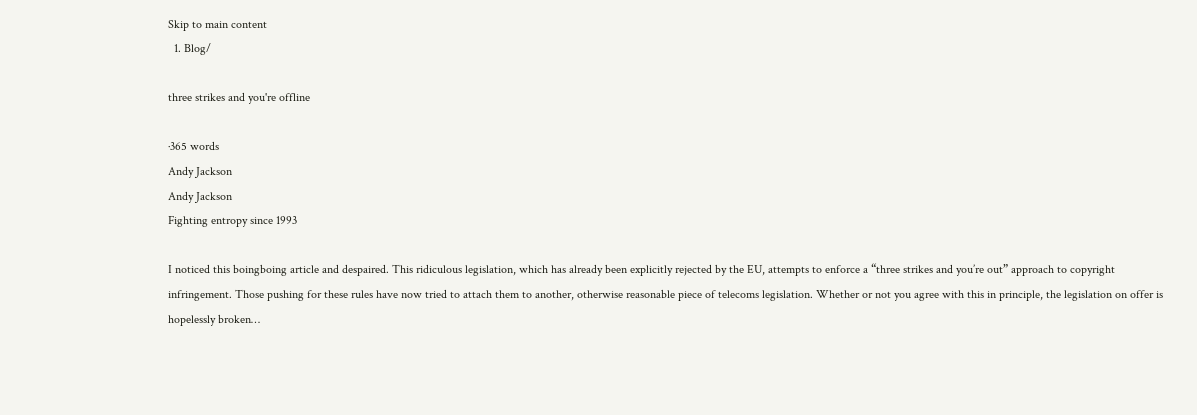Skip to main content
  1. Blog/

three strikes and you're offline

·365 words
Andy Jackson
Andy Jackson
Fighting entropy since 1993

I noticed this boingboing article and despaired. This ridiculous legislation, which has already been explicitly rejected by the EU, attempts to enforce a “three strikes and you’re out” approach to copyright infringement. Those pushing for these rules have now tried to attach them to another, otherwise reasonable piece of telecoms legislation. Whether or not you agree with this in principle, the legislation on offer is hopelessly broken…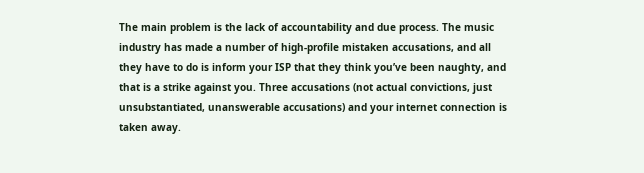The main problem is the lack of accountability and due process. The music industry has made a number of high-profile mistaken accusations, and all they have to do is inform your ISP that they think you’ve been naughty, and that is a strike against you. Three accusations (not actual convictions, just unsubstantiated, unanswerable accusations) and your internet connection is taken away.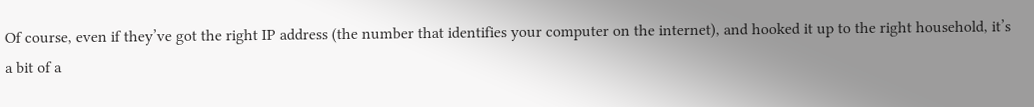Of course, even if they’ve got the right IP address (the number that identifies your computer on the internet), and hooked it up to the right household, it’s a bit of a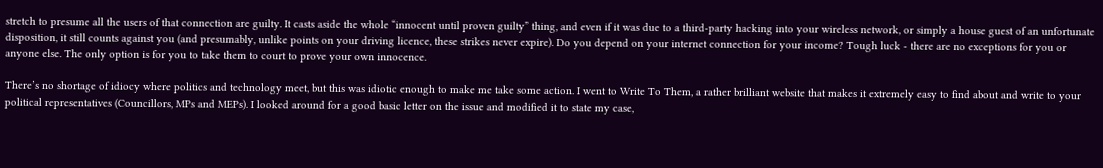stretch to presume all the users of that connection are guilty. It casts aside the whole “innocent until proven guilty” thing, and even if it was due to a third-party hacking into your wireless network, or simply a house guest of an unfortunate disposition, it still counts against you (and presumably, unlike points on your driving licence, these strikes never expire). Do you depend on your internet connection for your income? Tough luck - there are no exceptions for you or anyone else. The only option is for you to take them to court to prove your own innocence.

There’s no shortage of idiocy where politics and technology meet, but this was idiotic enough to make me take some action. I went to Write To Them, a rather brilliant website that makes it extremely easy to find about and write to your political representatives (Councillors, MPs and MEPs). I looked around for a good basic letter on the issue and modified it to state my case,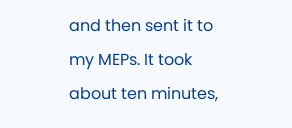and then sent it to my MEPs. It took about ten minutes,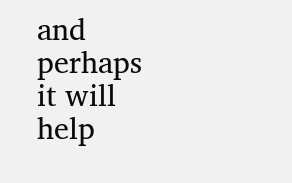and perhaps it will help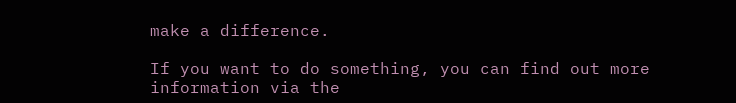make a difference.

If you want to do something, you can find out more information via the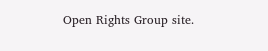Open Rights Group site.